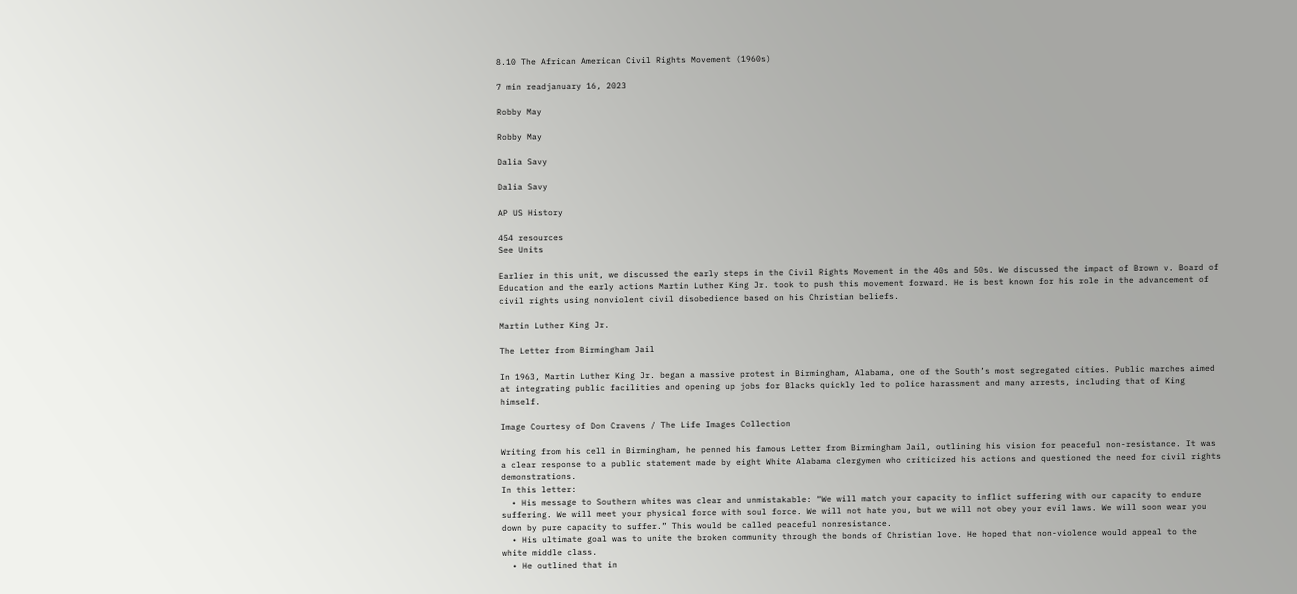8.10 The African American Civil Rights Movement (1960s)

7 min readjanuary 16, 2023

Robby May

Robby May

Dalia Savy

Dalia Savy

AP US History

454 resources
See Units

Earlier in this unit, we discussed the early steps in the Civil Rights Movement in the 40s and 50s. We discussed the impact of Brown v. Board of Education and the early actions Martin Luther King Jr. took to push this movement forward. He is best known for his role in the advancement of civil rights using nonviolent civil disobedience based on his Christian beliefs.

Martin Luther King Jr.

The Letter from Birmingham Jail

In 1963, Martin Luther King Jr. began a massive protest in Birmingham, Alabama, one of the South’s most segregated cities. Public marches aimed at integrating public facilities and opening up jobs for Blacks quickly led to police harassment and many arrests, including that of King himself.

Image Courtesy of Don Cravens / The Life Images Collection

Writing from his cell in Birmingham, he penned his famous Letter from Birmingham Jail, outlining his vision for peaceful non-resistance. It was a clear response to a public statement made by eight White Alabama clergymen who criticized his actions and questioned the need for civil rights demonstrations.
In this letter:
  • His message to Southern whites was clear and unmistakable: “We will match your capacity to inflict suffering with our capacity to endure suffering. We will meet your physical force with soul force. We will not hate you, but we will not obey your evil laws. We will soon wear you down by pure capacity to suffer.” This would be called peaceful nonresistance.
  • His ultimate goal was to unite the broken community through the bonds of Christian love. He hoped that non-violence would appeal to the white middle class.
  • He outlined that in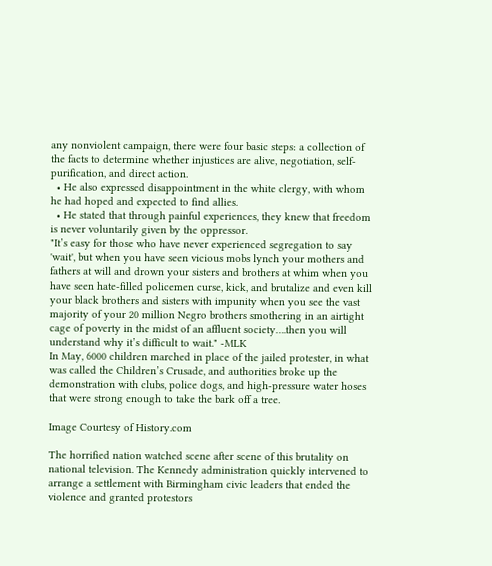any nonviolent campaign, there were four basic steps: a collection of the facts to determine whether injustices are alive, negotiation, self-purification, and direct action.
  • He also expressed disappointment in the white clergy, with whom he had hoped and expected to find allies.
  • He stated that through painful experiences, they knew that freedom is never voluntarily given by the oppressor.
"It’s easy for those who have never experienced segregation to say 'wait', but when you have seen vicious mobs lynch your mothers and fathers at will and drown your sisters and brothers at whim when you have seen hate-filled policemen curse, kick, and brutalize and even kill your black brothers and sisters with impunity when you see the vast majority of your 20 million Negro brothers smothering in an airtight cage of poverty in the midst of an affluent society….then you will understand why it’s difficult to wait." -MLK
In May, 6000 children marched in place of the jailed protester, in what was called the Children’s Crusade, and authorities broke up the demonstration with clubs, police dogs, and high-pressure water hoses that were strong enough to take the bark off a tree.

Image Courtesy of History.com

The horrified nation watched scene after scene of this brutality on national television. The Kennedy administration quickly intervened to arrange a settlement with Birmingham civic leaders that ended the violence and granted protestors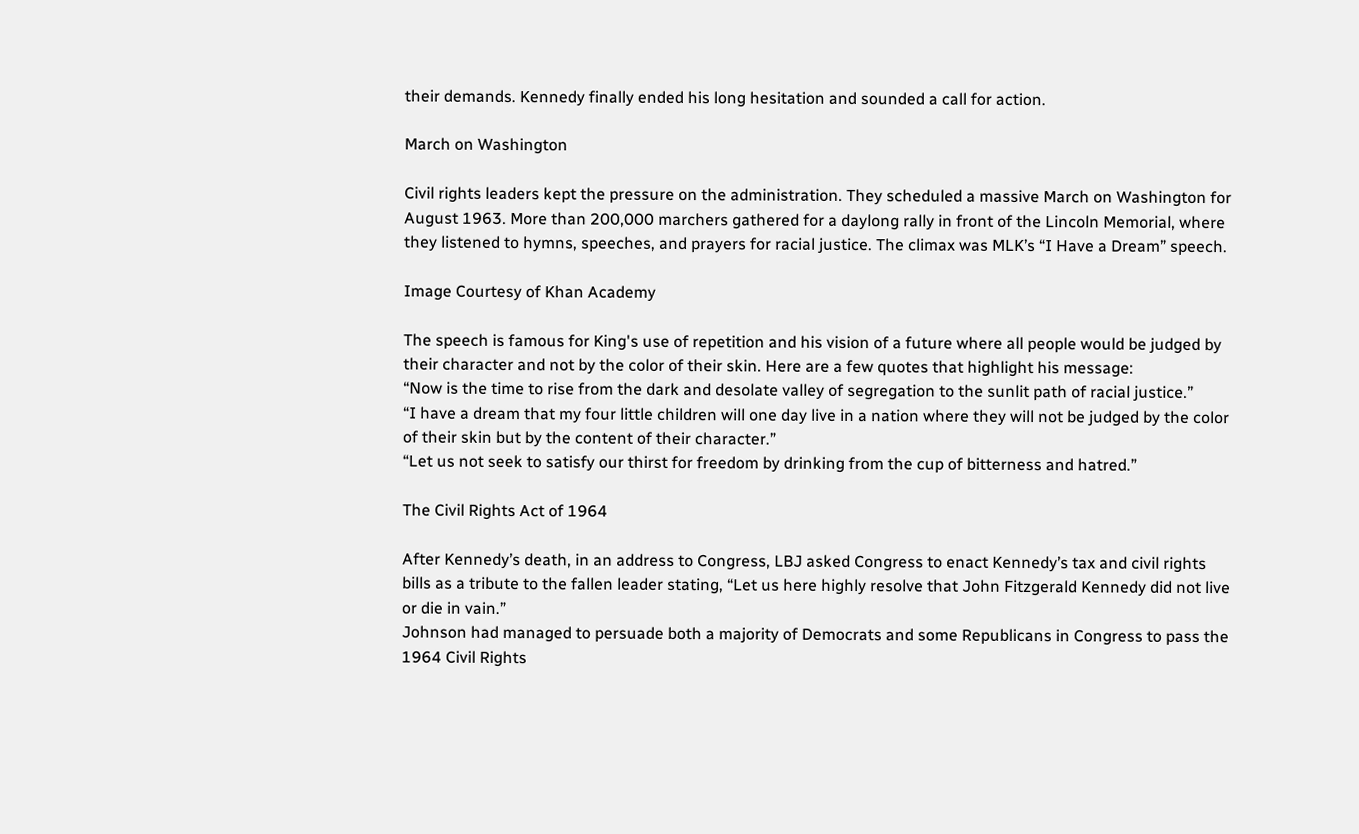their demands. Kennedy finally ended his long hesitation and sounded a call for action.

March on Washington

Civil rights leaders kept the pressure on the administration. They scheduled a massive March on Washington for August 1963. More than 200,000 marchers gathered for a daylong rally in front of the Lincoln Memorial, where they listened to hymns, speeches, and prayers for racial justice. The climax was MLK’s “I Have a Dream” speech.

Image Courtesy of Khan Academy

The speech is famous for King's use of repetition and his vision of a future where all people would be judged by their character and not by the color of their skin. Here are a few quotes that highlight his message:
“Now is the time to rise from the dark and desolate valley of segregation to the sunlit path of racial justice.”
“I have a dream that my four little children will one day live in a nation where they will not be judged by the color of their skin but by the content of their character.”
“Let us not seek to satisfy our thirst for freedom by drinking from the cup of bitterness and hatred.”

The Civil Rights Act of 1964

After Kennedy’s death, in an address to Congress, LBJ asked Congress to enact Kennedy’s tax and civil rights bills as a tribute to the fallen leader stating, “Let us here highly resolve that John Fitzgerald Kennedy did not live or die in vain.”
Johnson had managed to persuade both a majority of Democrats and some Republicans in Congress to pass the 1964 Civil Rights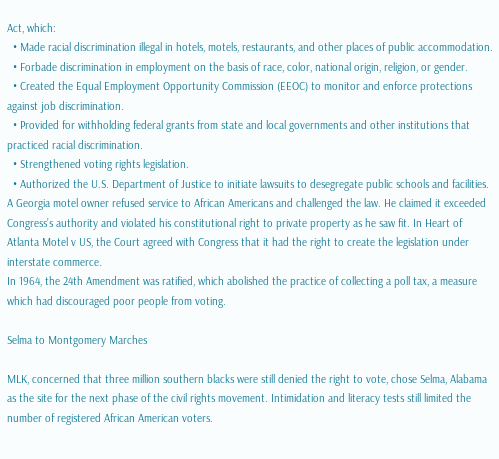Act, which:
  • Made racial discrimination illegal in hotels, motels, restaurants, and other places of public accommodation.
  • Forbade discrimination in employment on the basis of race, color, national origin, religion, or gender.
  • Created the Equal Employment Opportunity Commission (EEOC) to monitor and enforce protections against job discrimination.
  • Provided for withholding federal grants from state and local governments and other institutions that practiced racial discrimination.
  • Strengthened voting rights legislation.
  • Authorized the U.S. Department of Justice to initiate lawsuits to desegregate public schools and facilities.
A Georgia motel owner refused service to African Americans and challenged the law. He claimed it exceeded Congress’s authority and violated his constitutional right to private property as he saw fit. In Heart of Atlanta Motel v US, the Court agreed with Congress that it had the right to create the legislation under interstate commerce.
In 1964, the 24th Amendment was ratified, which abolished the practice of collecting a poll tax, a measure which had discouraged poor people from voting.

Selma to Montgomery Marches

MLK, concerned that three million southern blacks were still denied the right to vote, chose Selma, Alabama as the site for the next phase of the civil rights movement. Intimidation and literacy tests still limited the number of registered African American voters.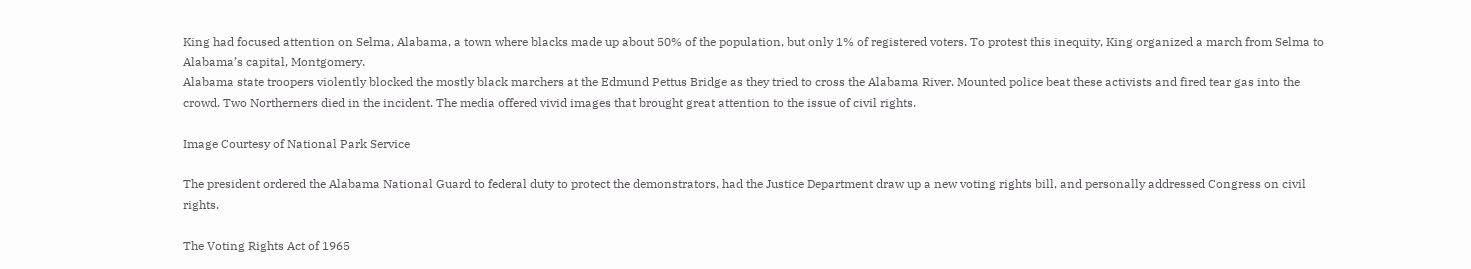King had focused attention on Selma, Alabama, a town where blacks made up about 50% of the population, but only 1% of registered voters. To protest this inequity, King organized a march from Selma to Alabama’s capital, Montgomery.
Alabama state troopers violently blocked the mostly black marchers at the Edmund Pettus Bridge as they tried to cross the Alabama River. Mounted police beat these activists and fired tear gas into the crowd. Two Northerners died in the incident. The media offered vivid images that brought great attention to the issue of civil rights.

Image Courtesy of National Park Service

The president ordered the Alabama National Guard to federal duty to protect the demonstrators, had the Justice Department draw up a new voting rights bill, and personally addressed Congress on civil rights.

The Voting Rights Act of 1965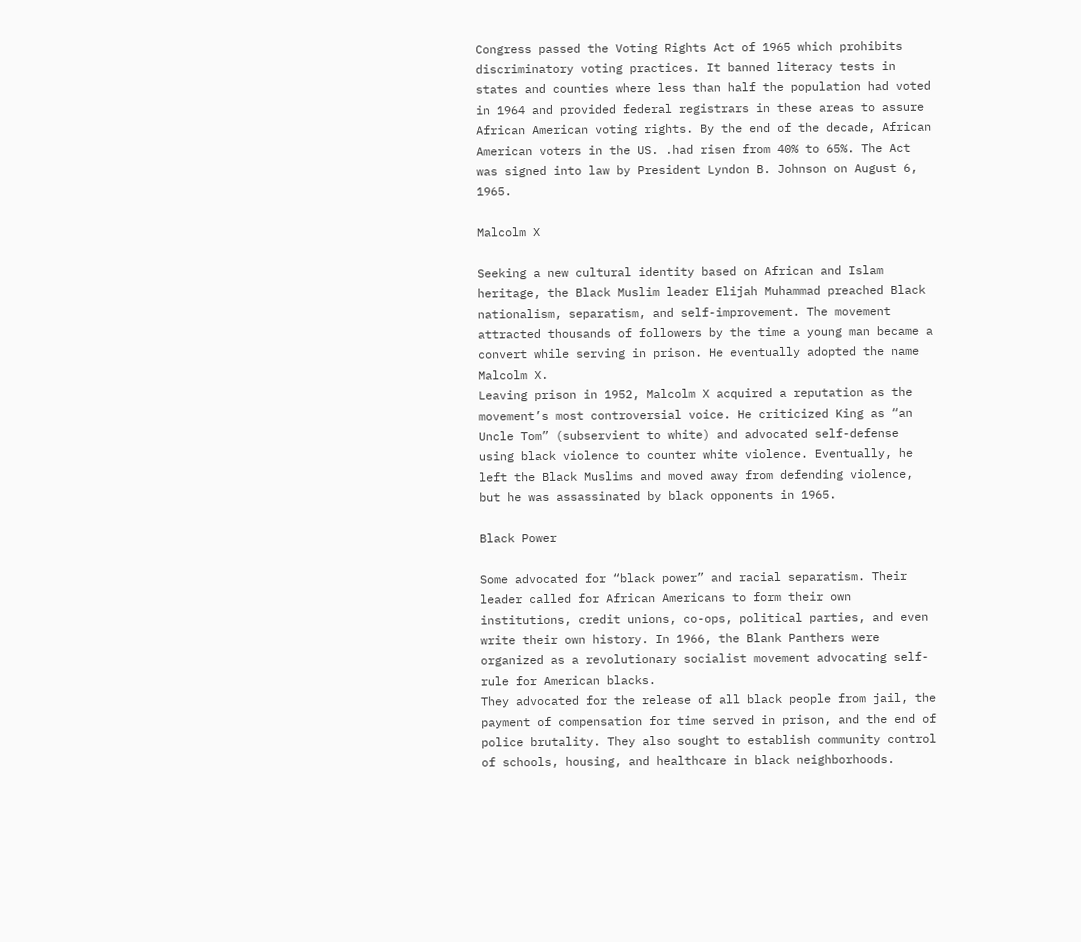Congress passed the Voting Rights Act of 1965 which prohibits discriminatory voting practices. It banned literacy tests in states and counties where less than half the population had voted in 1964 and provided federal registrars in these areas to assure African American voting rights. By the end of the decade, African American voters in the US. .had risen from 40% to 65%. The Act was signed into law by President Lyndon B. Johnson on August 6, 1965.

Malcolm X

Seeking a new cultural identity based on African and Islam heritage, the Black Muslim leader Elijah Muhammad preached Black nationalism, separatism, and self-improvement. The movement attracted thousands of followers by the time a young man became a convert while serving in prison. He eventually adopted the name Malcolm X.
Leaving prison in 1952, Malcolm X acquired a reputation as the movement’s most controversial voice. He criticized King as “an Uncle Tom” (subservient to white) and advocated self-defense using black violence to counter white violence. Eventually, he left the Black Muslims and moved away from defending violence, but he was assassinated by black opponents in 1965.

Black Power

Some advocated for “black power” and racial separatism. Their leader called for African Americans to form their own institutions, credit unions, co-ops, political parties, and even write their own history. In 1966, the Blank Panthers were organized as a revolutionary socialist movement advocating self-rule for American blacks.
They advocated for the release of all black people from jail, the payment of compensation for time served in prison, and the end of police brutality. They also sought to establish community control of schools, housing, and healthcare in black neighborhoods.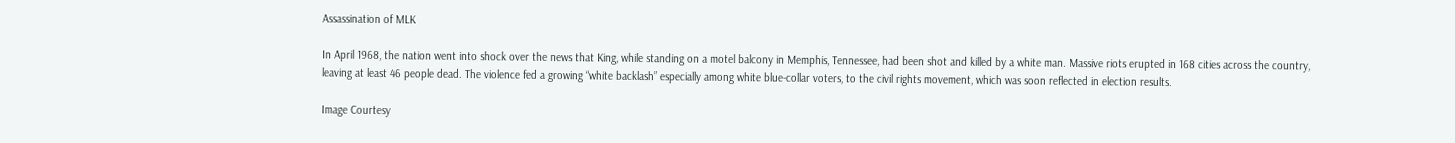Assassination of MLK

In April 1968, the nation went into shock over the news that King, while standing on a motel balcony in Memphis, Tennessee, had been shot and killed by a white man. Massive riots erupted in 168 cities across the country, leaving at least 46 people dead. The violence fed a growing “white backlash” especially among white blue-collar voters, to the civil rights movement, which was soon reflected in election results.

Image Courtesy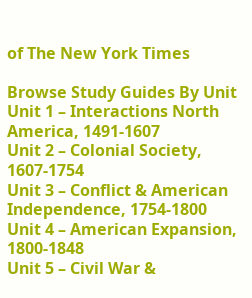of The New York Times

Browse Study Guides By Unit
Unit 1 – Interactions North America, 1491-1607
Unit 2 – Colonial Society, 1607-1754
Unit 3 – Conflict & American Independence, 1754-1800
Unit 4 – American Expansion, 1800-1848
Unit 5 – Civil War &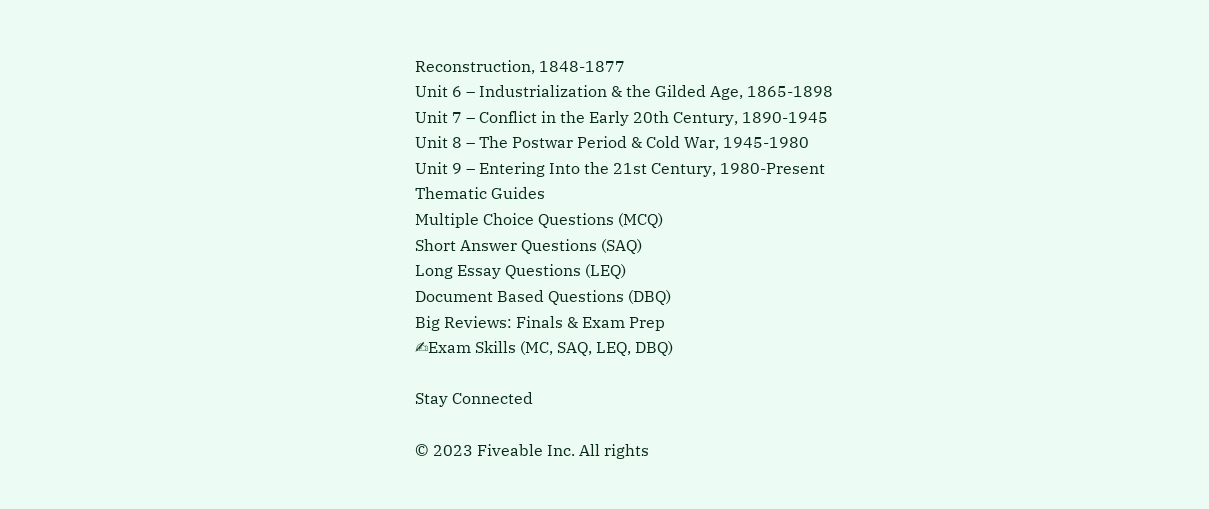Reconstruction, 1848-1877
Unit 6 – Industrialization & the Gilded Age, 1865-1898
Unit 7 – Conflict in the Early 20th Century, 1890-1945
Unit 8 – The Postwar Period & Cold War, 1945-1980
Unit 9 – Entering Into the 21st Century, 1980-Present
Thematic Guides
Multiple Choice Questions (MCQ)
Short Answer Questions (SAQ)
Long Essay Questions (LEQ)
Document Based Questions (DBQ)
Big Reviews: Finals & Exam Prep
✍Exam Skills (MC, SAQ, LEQ, DBQ)

Stay Connected

© 2023 Fiveable Inc. All rights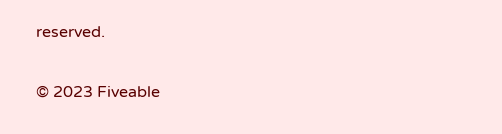reserved.

© 2023 Fiveable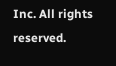Inc. All rights reserved.